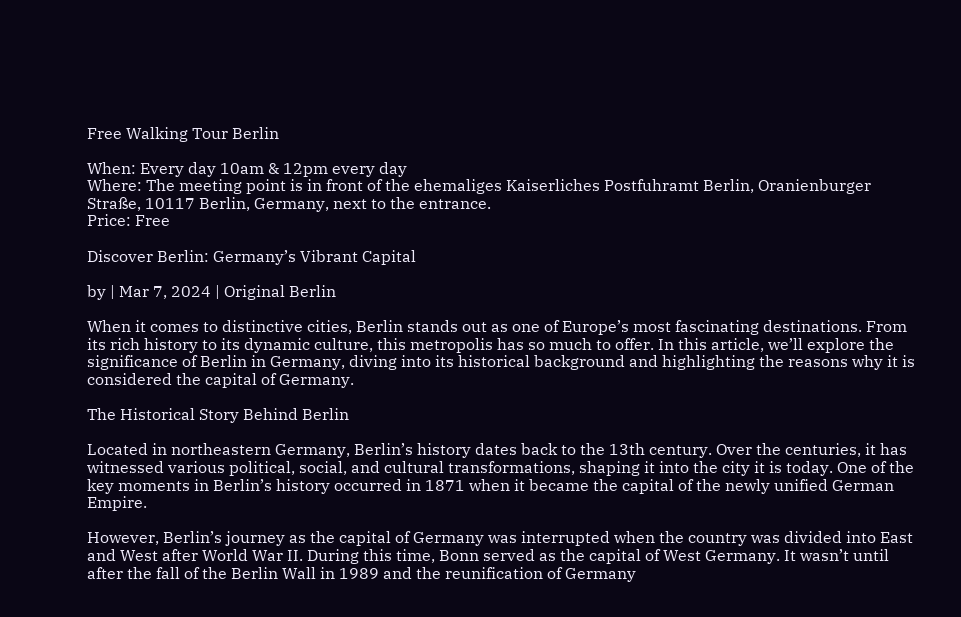Free Walking Tour Berlin

When: Every day 10am & 12pm every day
Where: The meeting point is in front of the ehemaliges Kaiserliches Postfuhramt Berlin, Oranienburger Straße, 10117 Berlin, Germany, next to the entrance.
Price: Free

Discover Berlin: Germany’s Vibrant Capital

by | Mar 7, 2024 | Original Berlin

When it comes to distinctive cities, Berlin stands out as one of Europe’s most fascinating destinations. From its rich history to its dynamic culture, this metropolis has so much to offer. In this article, we’ll explore the significance of Berlin in Germany, diving into its historical background and highlighting the reasons why it is considered the capital of Germany.

The Historical Story Behind Berlin

Located in northeastern Germany, Berlin’s history dates back to the 13th century. Over the centuries, it has witnessed various political, social, and cultural transformations, shaping it into the city it is today. One of the key moments in Berlin’s history occurred in 1871 when it became the capital of the newly unified German Empire.

However, Berlin’s journey as the capital of Germany was interrupted when the country was divided into East and West after World War II. During this time, Bonn served as the capital of West Germany. It wasn’t until after the fall of the Berlin Wall in 1989 and the reunification of Germany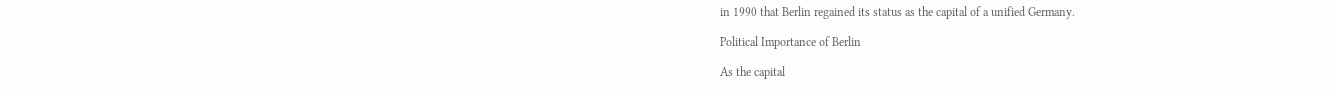in 1990 that Berlin regained its status as the capital of a unified Germany.

Political Importance of Berlin

As the capital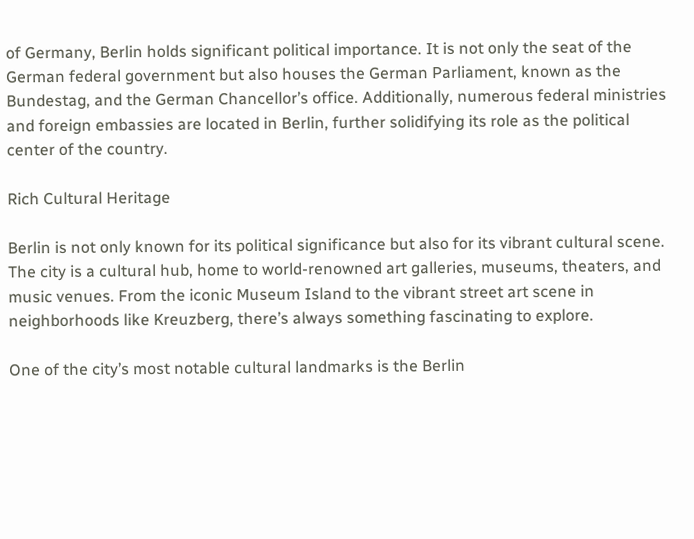of Germany, Berlin holds significant political importance. It is not only the seat of the German federal government but also houses the German Parliament, known as the Bundestag, and the German Chancellor’s office. Additionally, numerous federal ministries and foreign embassies are located in Berlin, further solidifying its role as the political center of the country.

Rich Cultural Heritage

Berlin is not only known for its political significance but also for its vibrant cultural scene. The city is a cultural hub, home to world-renowned art galleries, museums, theaters, and music venues. From the iconic Museum Island to the vibrant street art scene in neighborhoods like Kreuzberg, there’s always something fascinating to explore.

One of the city’s most notable cultural landmarks is the Berlin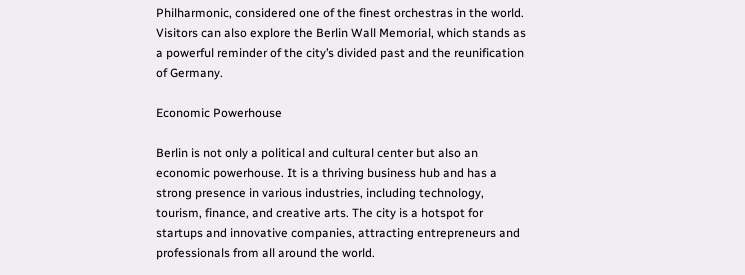Philharmonic, considered one of the finest orchestras in the world. Visitors can also explore the Berlin Wall Memorial, which stands as a powerful reminder of the city’s divided past and the reunification of Germany.

Economic Powerhouse

Berlin is not only a political and cultural center but also an economic powerhouse. It is a thriving business hub and has a strong presence in various industries, including technology, tourism, finance, and creative arts. The city is a hotspot for startups and innovative companies, attracting entrepreneurs and professionals from all around the world.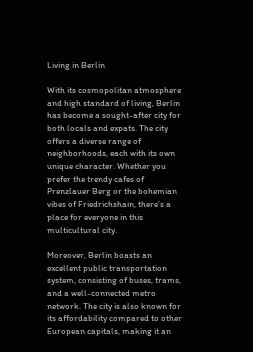Living in Berlin

With its cosmopolitan atmosphere and high standard of living, Berlin has become a sought-after city for both locals and expats. The city offers a diverse range of neighborhoods, each with its own unique character. Whether you prefer the trendy cafes of Prenzlauer Berg or the bohemian vibes of Friedrichshain, there’s a place for everyone in this multicultural city.

Moreover, Berlin boasts an excellent public transportation system, consisting of buses, trams, and a well-connected metro network. The city is also known for its affordability compared to other European capitals, making it an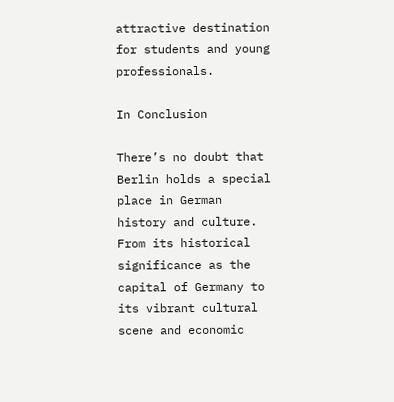attractive destination for students and young professionals.

In Conclusion

There’s no doubt that Berlin holds a special place in German history and culture. From its historical significance as the capital of Germany to its vibrant cultural scene and economic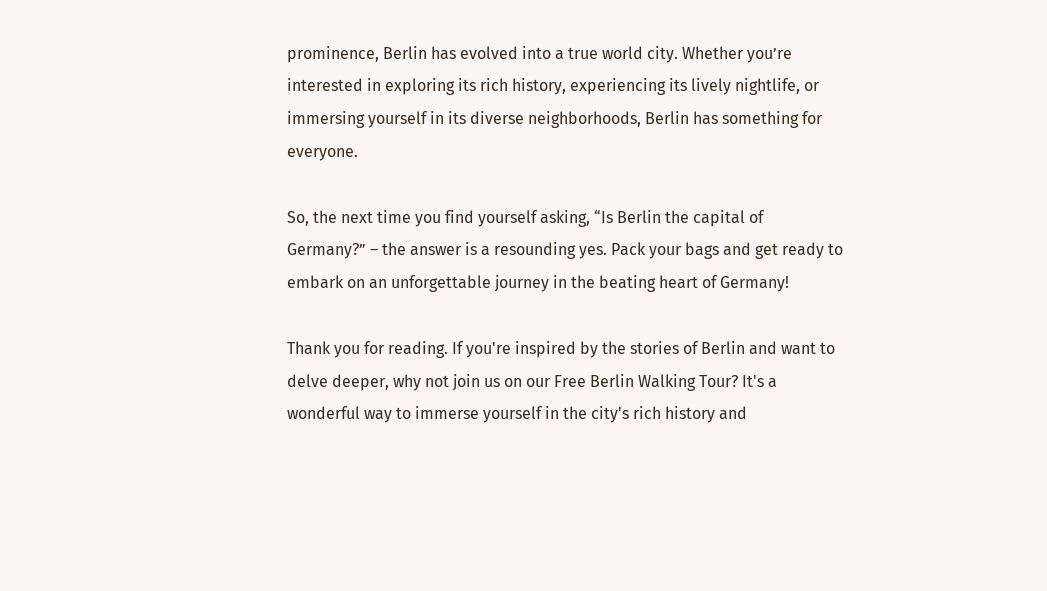prominence, Berlin has evolved into a true world city. Whether you’re interested in exploring its rich history, experiencing its lively nightlife, or immersing yourself in its diverse neighborhoods, Berlin has something for everyone.

So, the next time you find yourself asking, “Is Berlin the capital of Germany?” – the answer is a resounding yes. Pack your bags and get ready to embark on an unforgettable journey in the beating heart of Germany!

Thank you for reading. If you're inspired by the stories of Berlin and want to delve deeper, why not join us on our Free Berlin Walking Tour? It's a wonderful way to immerse yourself in the city's rich history and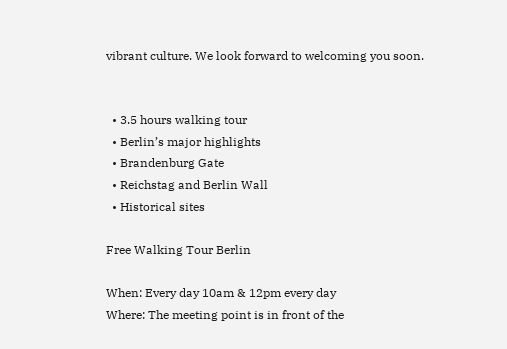vibrant culture. We look forward to welcoming you soon.


  • 3.5 hours walking tour
  • Berlin’s major highlights
  • Brandenburg Gate
  • Reichstag and Berlin Wall
  • Historical sites

Free Walking Tour Berlin

When: Every day 10am & 12pm every day
Where: The meeting point is in front of the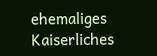ehemaliges Kaiserliches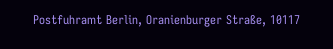Postfuhramt Berlin, Oranienburger Straße, 10117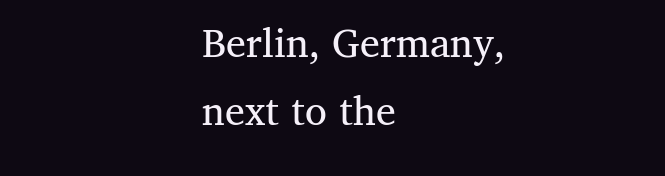Berlin, Germany, next to the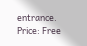entrance.
Price: Free